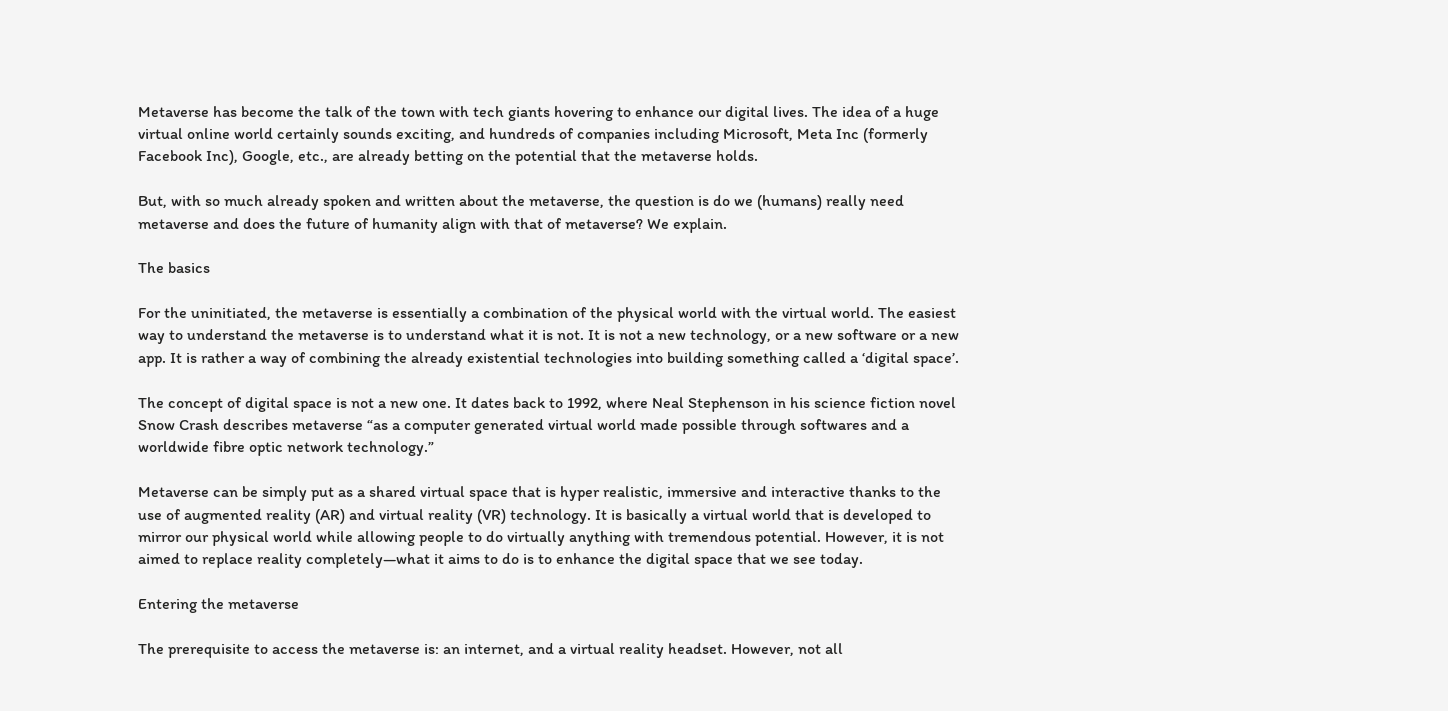Metaverse has become the talk of the town with tech giants hovering to enhance our digital lives. The idea of a huge virtual online world certainly sounds exciting, and hundreds of companies including Microsoft, Meta Inc (formerly Facebook Inc), Google, etc., are already betting on the potential that the metaverse holds.

But, with so much already spoken and written about the metaverse, the question is do we (humans) really need metaverse and does the future of humanity align with that of metaverse? We explain.

The basics

For the uninitiated, the metaverse is essentially a combination of the physical world with the virtual world. The easiest way to understand the metaverse is to understand what it is not. It is not a new technology, or a new software or a new app. It is rather a way of combining the already existential technologies into building something called a ‘digital space’.

The concept of digital space is not a new one. It dates back to 1992, where Neal Stephenson in his science fiction novel Snow Crash describes metaverse “as a computer generated virtual world made possible through softwares and a worldwide fibre optic network technology.”

Metaverse can be simply put as a shared virtual space that is hyper realistic, immersive and interactive thanks to the use of augmented reality (AR) and virtual reality (VR) technology. It is basically a virtual world that is developed to mirror our physical world while allowing people to do virtually anything with tremendous potential. However, it is not aimed to replace reality completely—what it aims to do is to enhance the digital space that we see today.

Entering the metaverse

The prerequisite to access the metaverse is: an internet, and a virtual reality headset. However, not all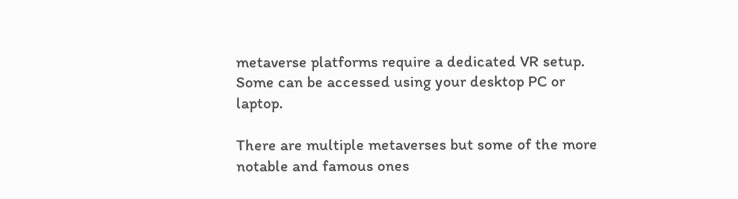metaverse platforms require a dedicated VR setup. Some can be accessed using your desktop PC or laptop.

There are multiple metaverses but some of the more notable and famous ones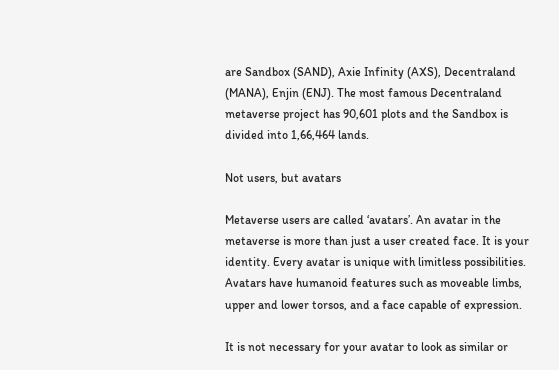are Sandbox (SAND), Axie Infinity (AXS), Decentraland (MANA), Enjin (ENJ). The most famous Decentraland metaverse project has 90,601 plots and the Sandbox is divided into 1,66,464 lands.

Not users, but avatars

Metaverse users are called ‘avatars’. An avatar in the metaverse is more than just a user created face. It is your identity. Every avatar is unique with limitless possibilities. Avatars have humanoid features such as moveable limbs, upper and lower torsos, and a face capable of expression.

It is not necessary for your avatar to look as similar or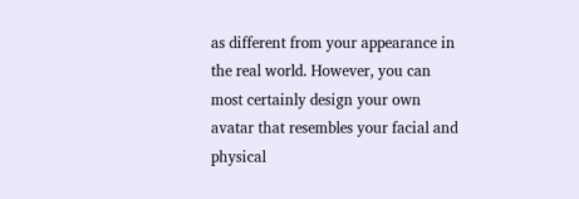as different from your appearance in the real world. However, you can most certainly design your own avatar that resembles your facial and physical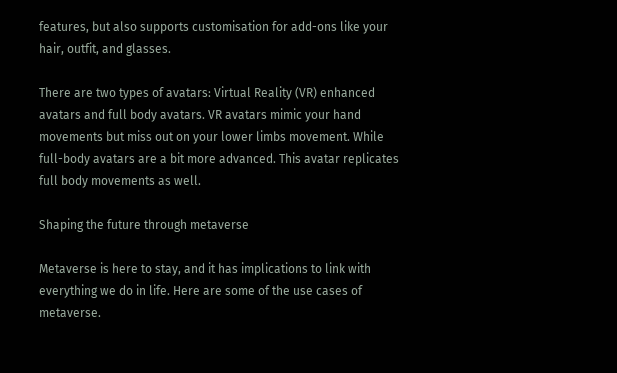features, but also supports customisation for add-ons like your hair, outfit, and glasses.

There are two types of avatars: Virtual Reality (VR) enhanced avatars and full body avatars. VR avatars mimic your hand movements but miss out on your lower limbs movement. While full-body avatars are a bit more advanced. This avatar replicates full body movements as well.

Shaping the future through metaverse

Metaverse is here to stay, and it has implications to link with everything we do in life. Here are some of the use cases of metaverse.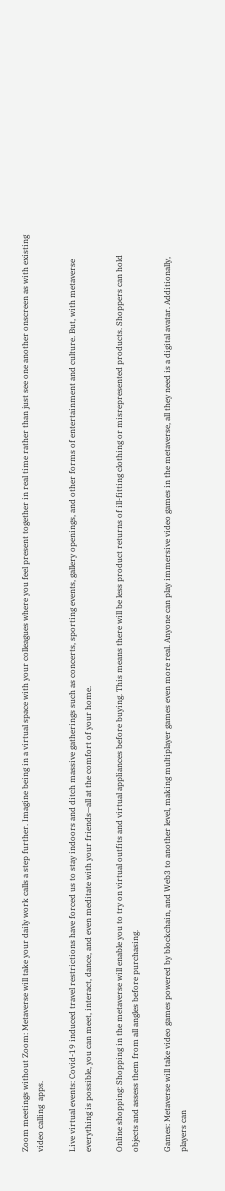Zoom meetings without Zoom: Metaverse will take your daily work calls a step further. Imagine being in a virtual space with your colleagues where you feel present together in real time rather than just see one another onscreen as with existing video calling  apps.

Live virtual events: Covid-19 induced travel restrictions have forced us to stay indoors and ditch massive gatherings such as concerts, sporting events, gallery openings, and other forms of entertainment and culture. But, with metaverse everything is possible, you can meet, interact, dance, and even meditate with your friends—all at the comfort of your home.

Online shopping: Shopping in the metaverse will enable you to try on virtual outfits and virtual appliances before buying. This means there will be less product returns of ill-fitting clothing or misrepresented products. Shoppers can hold objects and assess them from all angles before purchasing.

Games: Metaverse will take video games powered by blockchain, and Web3 to another level, making multiplayer games even more real. Anyone can play immersive video games in the metaverse, all they need is a digital avatar. Additionally, players can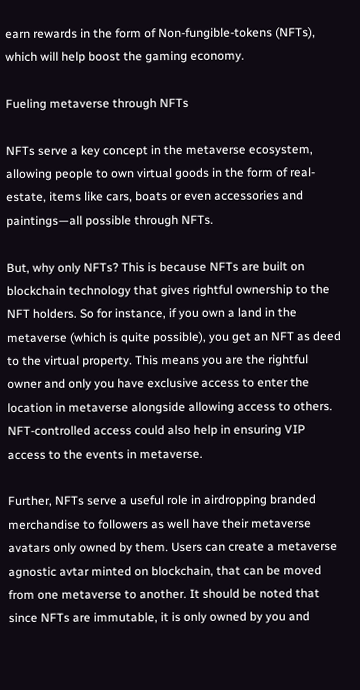earn rewards in the form of Non-fungible-tokens (NFTs), which will help boost the gaming economy.

Fueling metaverse through NFTs

NFTs serve a key concept in the metaverse ecosystem, allowing people to own virtual goods in the form of real-estate, items like cars, boats or even accessories and paintings—all possible through NFTs.

But, why only NFTs? This is because NFTs are built on blockchain technology that gives rightful ownership to the NFT holders. So for instance, if you own a land in the metaverse (which is quite possible), you get an NFT as deed to the virtual property. This means you are the rightful owner and only you have exclusive access to enter the location in metaverse alongside allowing access to others. NFT-controlled access could also help in ensuring VIP access to the events in metaverse.

Further, NFTs serve a useful role in airdropping branded merchandise to followers as well have their metaverse avatars only owned by them. Users can create a metaverse agnostic avtar minted on blockchain, that can be moved from one metaverse to another. It should be noted that since NFTs are immutable, it is only owned by you and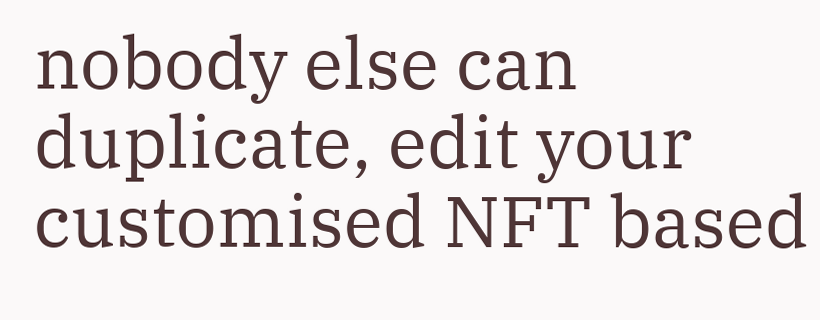nobody else can duplicate, edit your customised NFT based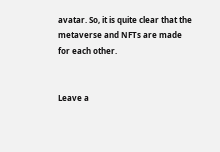avatar. So, it is quite clear that the metaverse and NFTs are made for each other.


Leave a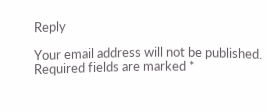Reply

Your email address will not be published. Required fields are marked *